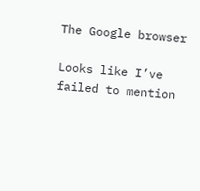The Google browser

Looks like I’ve failed to mention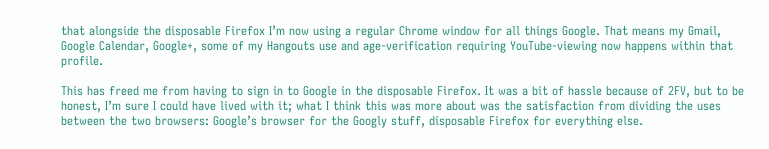that alongside the disposable Firefox I’m now using a regular Chrome window for all things Google. That means my Gmail, Google Calendar, Google+, some of my Hangouts use and age-verification requiring YouTube-viewing now happens within that profile.

This has freed me from having to sign in to Google in the disposable Firefox. It was a bit of hassle because of 2FV, but to be honest, I’m sure I could have lived with it; what I think this was more about was the satisfaction from dividing the uses between the two browsers: Google’s browser for the Googly stuff, disposable Firefox for everything else.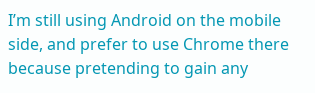I’m still using Android on the mobile side, and prefer to use Chrome there because pretending to gain any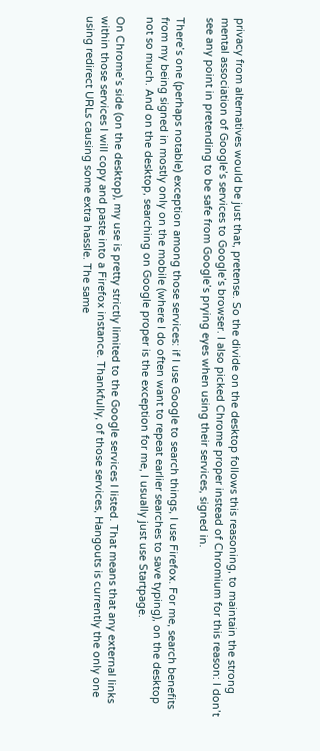privacy from alternatives would be just that, pretense. So the divide on the desktop follows this reasoning, to maintain the strong mental association of Google’s services to Google’s browser. I also picked Chrome proper instead of Chromium for this reason: I don’t see any point in pretending to be safe from Google’s prying eyes when using their services, signed in.

There’s one (perhaps notable) exception among those services: if I use Google to search things, I use Firefox. For me, search benefits from my being signed in mostly only on the mobile (where I do often want to repeat earlier searches to save typing), on the desktop not so much. And on the desktop, searching on Google proper is the exception for me, I usually just use Startpage.

On Chrome’s side (on the desktop), my use is pretty strictly limited to the Google services I listed. That means that any external links within those services I will copy and paste into a Firefox instance. Thankfully, of those services, Hangouts is currently the only one using redirect URLs causing some extra hassle. The same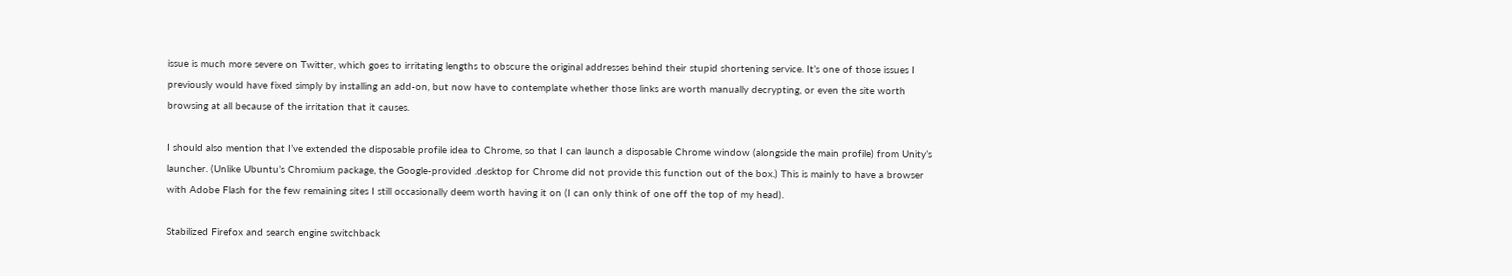issue is much more severe on Twitter, which goes to irritating lengths to obscure the original addresses behind their stupid shortening service. It’s one of those issues I previously would have fixed simply by installing an add-on, but now have to contemplate whether those links are worth manually decrypting, or even the site worth browsing at all because of the irritation that it causes.

I should also mention that I’ve extended the disposable profile idea to Chrome, so that I can launch a disposable Chrome window (alongside the main profile) from Unity’s launcher. (Unlike Ubuntu’s Chromium package, the Google-provided .desktop for Chrome did not provide this function out of the box.) This is mainly to have a browser with Adobe Flash for the few remaining sites I still occasionally deem worth having it on (I can only think of one off the top of my head).

Stabilized Firefox and search engine switchback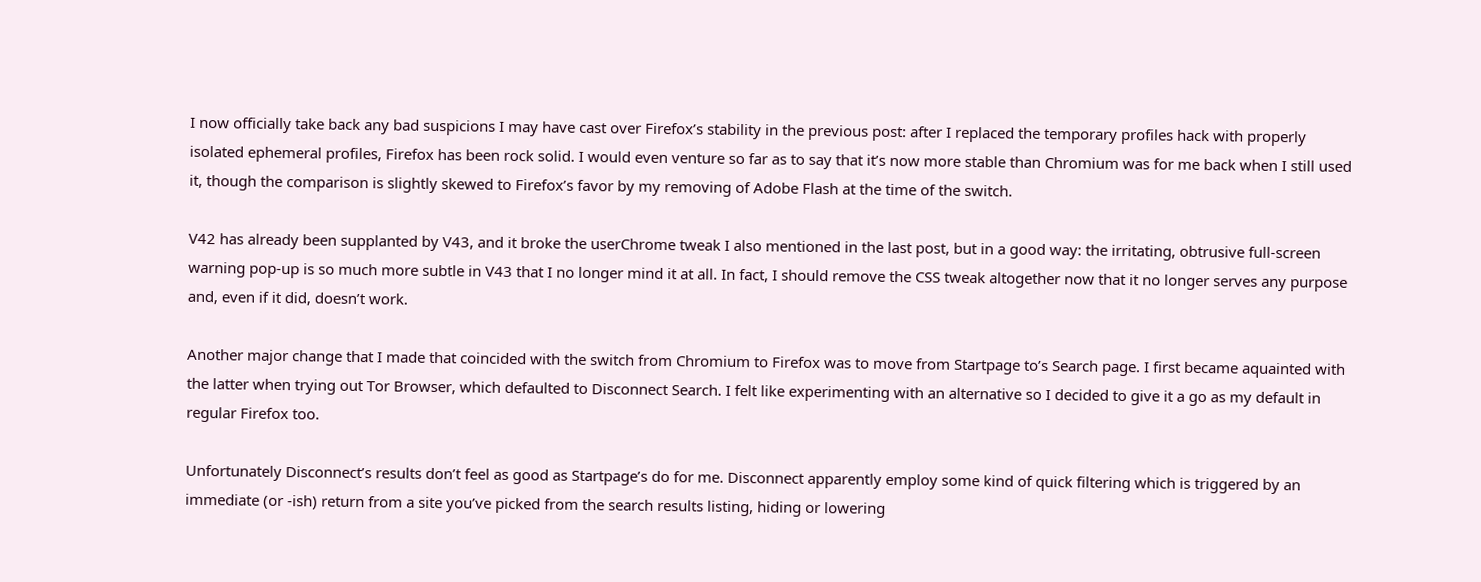I now officially take back any bad suspicions I may have cast over Firefox’s stability in the previous post: after I replaced the temporary profiles hack with properly isolated ephemeral profiles, Firefox has been rock solid. I would even venture so far as to say that it’s now more stable than Chromium was for me back when I still used it, though the comparison is slightly skewed to Firefox’s favor by my removing of Adobe Flash at the time of the switch.

V42 has already been supplanted by V43, and it broke the userChrome tweak I also mentioned in the last post, but in a good way: the irritating, obtrusive full-screen warning pop-up is so much more subtle in V43 that I no longer mind it at all. In fact, I should remove the CSS tweak altogether now that it no longer serves any purpose and, even if it did, doesn’t work.

Another major change that I made that coincided with the switch from Chromium to Firefox was to move from Startpage to’s Search page. I first became aquainted with the latter when trying out Tor Browser, which defaulted to Disconnect Search. I felt like experimenting with an alternative so I decided to give it a go as my default in regular Firefox too.

Unfortunately Disconnect’s results don’t feel as good as Startpage’s do for me. Disconnect apparently employ some kind of quick filtering which is triggered by an immediate (or -ish) return from a site you’ve picked from the search results listing, hiding or lowering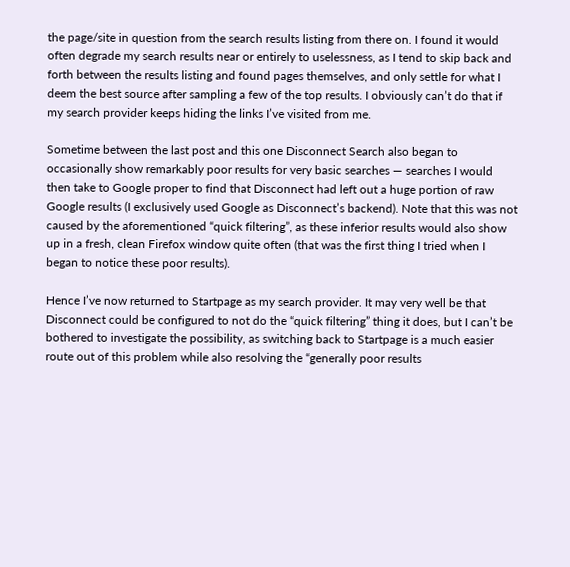the page/site in question from the search results listing from there on. I found it would often degrade my search results near or entirely to uselessness, as I tend to skip back and forth between the results listing and found pages themselves, and only settle for what I deem the best source after sampling a few of the top results. I obviously can’t do that if my search provider keeps hiding the links I’ve visited from me.

Sometime between the last post and this one Disconnect Search also began to occasionally show remarkably poor results for very basic searches — searches I would then take to Google proper to find that Disconnect had left out a huge portion of raw Google results (I exclusively used Google as Disconnect’s backend). Note that this was not caused by the aforementioned “quick filtering”, as these inferior results would also show up in a fresh, clean Firefox window quite often (that was the first thing I tried when I began to notice these poor results).

Hence I’ve now returned to Startpage as my search provider. It may very well be that Disconnect could be configured to not do the “quick filtering” thing it does, but I can’t be bothered to investigate the possibility, as switching back to Startpage is a much easier route out of this problem while also resolving the “generally poor results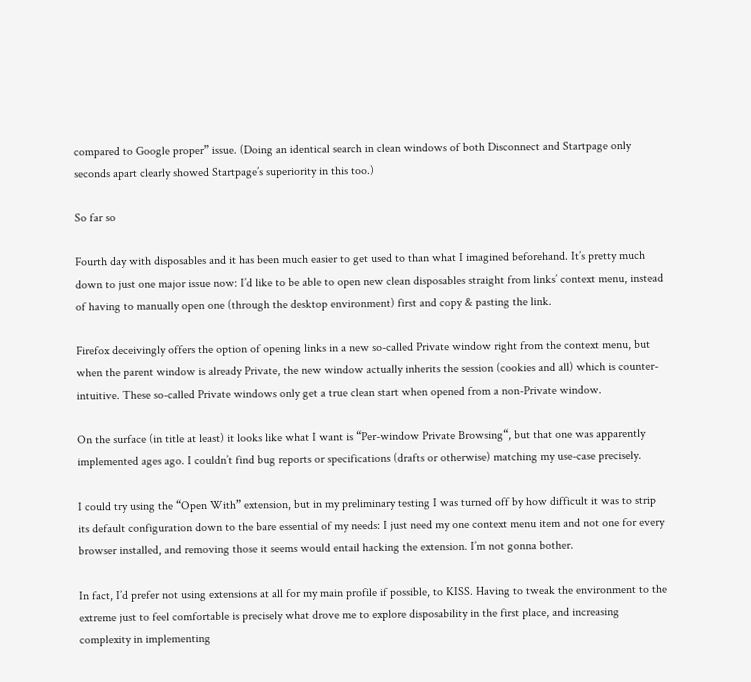compared to Google proper” issue. (Doing an identical search in clean windows of both Disconnect and Startpage only seconds apart clearly showed Startpage’s superiority in this too.)

So far so

Fourth day with disposables and it has been much easier to get used to than what I imagined beforehand. It’s pretty much down to just one major issue now: I’d like to be able to open new clean disposables straight from links’ context menu, instead of having to manually open one (through the desktop environment) first and copy & pasting the link.

Firefox deceivingly offers the option of opening links in a new so-called Private window right from the context menu, but when the parent window is already Private, the new window actually inherits the session (cookies and all) which is counter-intuitive. These so-called Private windows only get a true clean start when opened from a non-Private window.

On the surface (in title at least) it looks like what I want is “Per-window Private Browsing“, but that one was apparently implemented ages ago. I couldn’t find bug reports or specifications (drafts or otherwise) matching my use-case precisely.

I could try using the “Open With” extension, but in my preliminary testing I was turned off by how difficult it was to strip its default configuration down to the bare essential of my needs: I just need my one context menu item and not one for every browser installed, and removing those it seems would entail hacking the extension. I’m not gonna bother.

In fact, I’d prefer not using extensions at all for my main profile if possible, to KISS. Having to tweak the environment to the extreme just to feel comfortable is precisely what drove me to explore disposability in the first place, and increasing complexity in implementing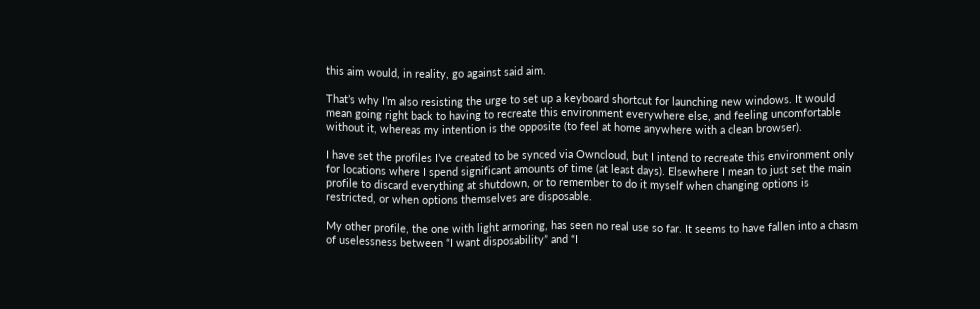this aim would, in reality, go against said aim.

That’s why I’m also resisting the urge to set up a keyboard shortcut for launching new windows. It would mean going right back to having to recreate this environment everywhere else, and feeling uncomfortable without it, whereas my intention is the opposite (to feel at home anywhere with a clean browser).

I have set the profiles I’ve created to be synced via Owncloud, but I intend to recreate this environment only for locations where I spend significant amounts of time (at least days). Elsewhere I mean to just set the main profile to discard everything at shutdown, or to remember to do it myself when changing options is restricted, or when options themselves are disposable.

My other profile, the one with light armoring, has seen no real use so far. It seems to have fallen into a chasm of uselessness between “I want disposability” and “I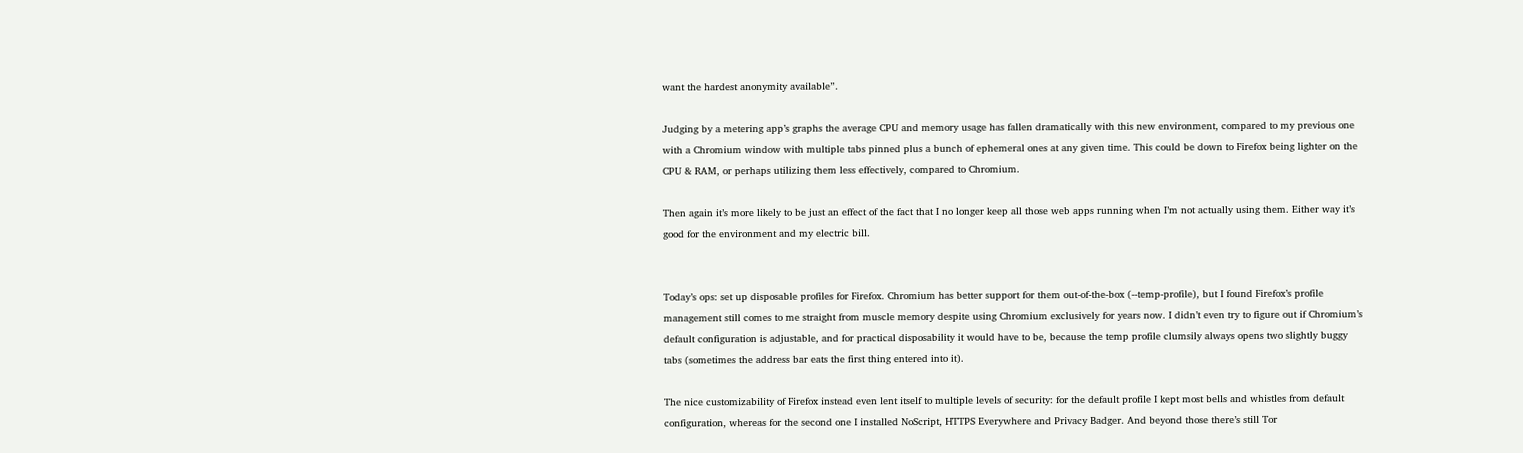want the hardest anonymity available”.

Judging by a metering app’s graphs the average CPU and memory usage has fallen dramatically with this new environment, compared to my previous one with a Chromium window with multiple tabs pinned plus a bunch of ephemeral ones at any given time. This could be down to Firefox being lighter on the CPU & RAM, or perhaps utilizing them less effectively, compared to Chromium.

Then again it’s more likely to be just an effect of the fact that I no longer keep all those web apps running when I’m not actually using them. Either way it’s good for the environment and my electric bill.


Today’s ops: set up disposable profiles for Firefox. Chromium has better support for them out-of-the-box (--temp-profile), but I found Firefox’s profile management still comes to me straight from muscle memory despite using Chromium exclusively for years now. I didn’t even try to figure out if Chromium’s default configuration is adjustable, and for practical disposability it would have to be, because the temp profile clumsily always opens two slightly buggy tabs (sometimes the address bar eats the first thing entered into it).

The nice customizability of Firefox instead even lent itself to multiple levels of security: for the default profile I kept most bells and whistles from default configuration, whereas for the second one I installed NoScript, HTTPS Everywhere and Privacy Badger. And beyond those there’s still Tor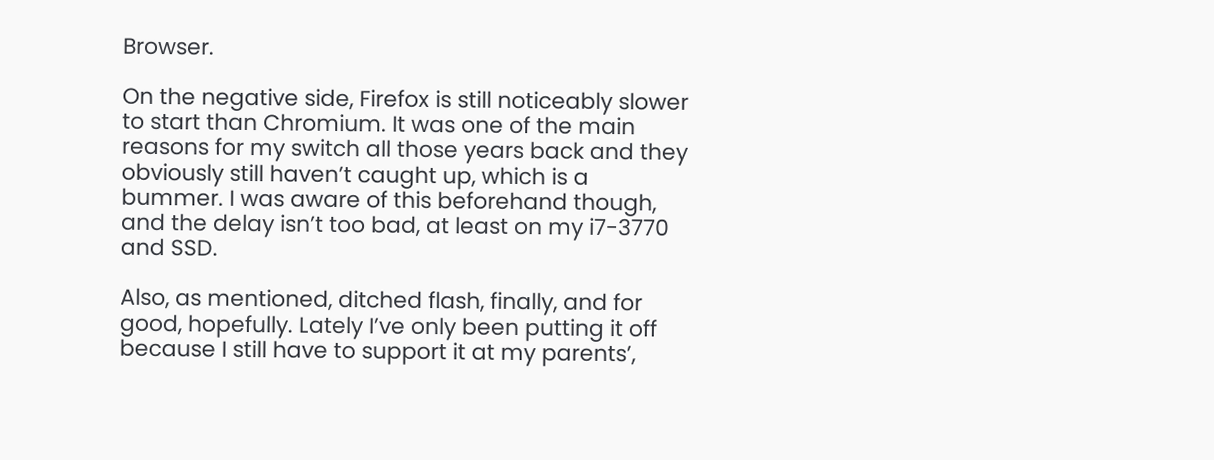Browser.

On the negative side, Firefox is still noticeably slower to start than Chromium. It was one of the main reasons for my switch all those years back and they obviously still haven’t caught up, which is a bummer. I was aware of this beforehand though, and the delay isn’t too bad, at least on my i7-3770 and SSD.

Also, as mentioned, ditched flash, finally, and for good, hopefully. Lately I’ve only been putting it off because I still have to support it at my parents’,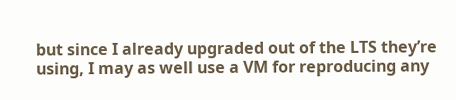but since I already upgraded out of the LTS they’re using, I may as well use a VM for reproducing any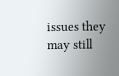issues they may still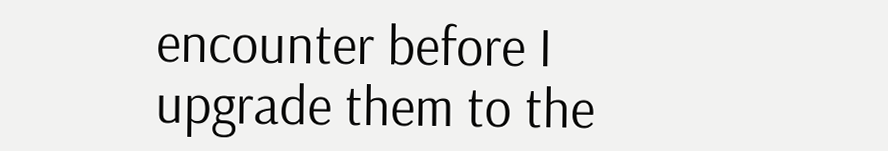encounter before I upgrade them to the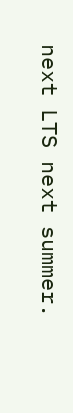next LTS next summer.